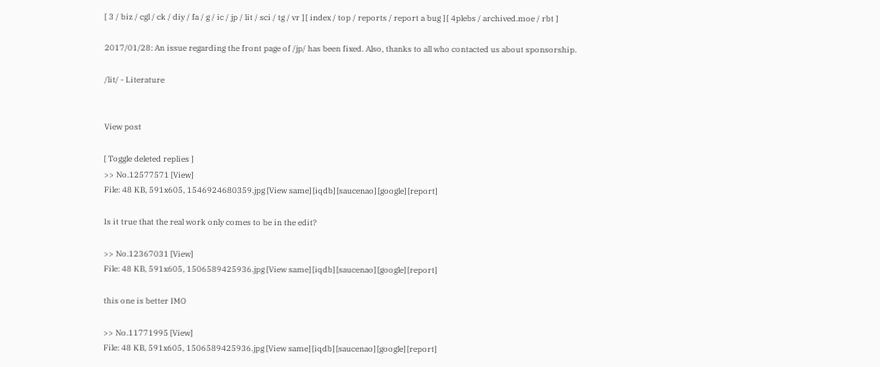[ 3 / biz / cgl / ck / diy / fa / g / ic / jp / lit / sci / tg / vr ] [ index / top / reports / report a bug ] [ 4plebs / archived.moe / rbt ]

2017/01/28: An issue regarding the front page of /jp/ has been fixed. Also, thanks to all who contacted us about sponsorship.

/lit/ - Literature


View post

[ Toggle deleted replies ]
>> No.12577571 [View]
File: 48 KB, 591x605, 1546924680359.jpg [View same] [iqdb] [saucenao] [google] [report]

Is it true that the real work only comes to be in the edit?

>> No.12367031 [View]
File: 48 KB, 591x605, 1506589425936.jpg [View same] [iqdb] [saucenao] [google] [report]

this one is better IMO

>> No.11771995 [View]
File: 48 KB, 591x605, 1506589425936.jpg [View same] [iqdb] [saucenao] [google] [report]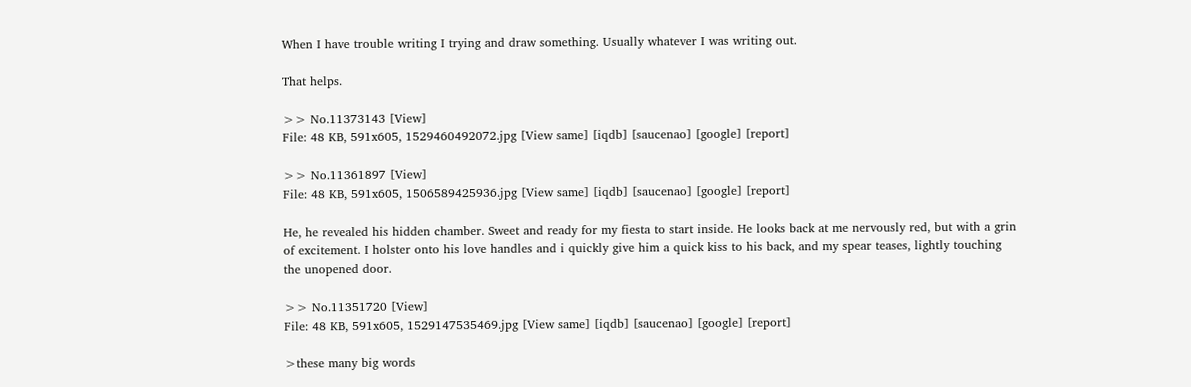When I have trouble writing I trying and draw something. Usually whatever I was writing out.

That helps.

>> No.11373143 [View]
File: 48 KB, 591x605, 1529460492072.jpg [View same] [iqdb] [saucenao] [google] [report]

>> No.11361897 [View]
File: 48 KB, 591x605, 1506589425936.jpg [View same] [iqdb] [saucenao] [google] [report]

He, he revealed his hidden chamber. Sweet and ready for my fiesta to start inside. He looks back at me nervously red, but with a grin of excitement. I holster onto his love handles and i quickly give him a quick kiss to his back, and my spear teases, lightly touching the unopened door.

>> No.11351720 [View]
File: 48 KB, 591x605, 1529147535469.jpg [View same] [iqdb] [saucenao] [google] [report]

>these many big words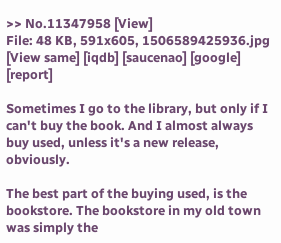>> No.11347958 [View]
File: 48 KB, 591x605, 1506589425936.jpg [View same] [iqdb] [saucenao] [google] [report]

Sometimes I go to the library, but only if I can't buy the book. And I almost always buy used, unless it's a new release, obviously.

The best part of the buying used, is the bookstore. The bookstore in my old town was simply the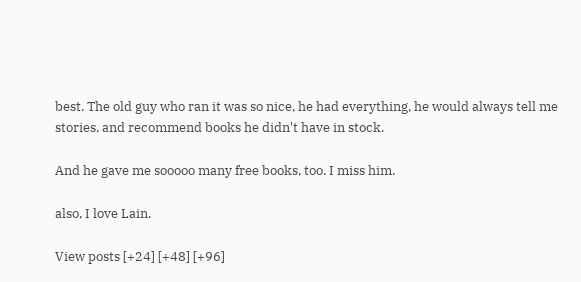best. The old guy who ran it was so nice, he had everything, he would always tell me stories, and recommend books he didn't have in stock.

And he gave me sooooo many free books, too. I miss him.

also, I love Lain.

View posts [+24] [+48] [+96]